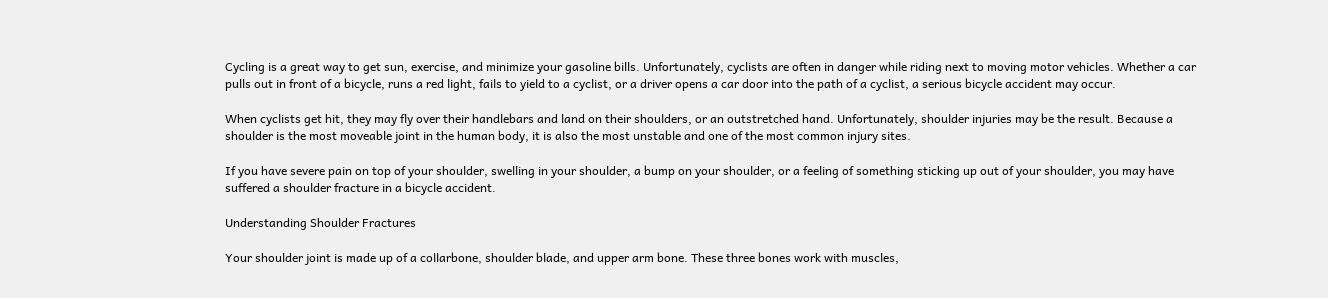Cycling is a great way to get sun, exercise, and minimize your gasoline bills. Unfortunately, cyclists are often in danger while riding next to moving motor vehicles. Whether a car pulls out in front of a bicycle, runs a red light, fails to yield to a cyclist, or a driver opens a car door into the path of a cyclist, a serious bicycle accident may occur.

When cyclists get hit, they may fly over their handlebars and land on their shoulders, or an outstretched hand. Unfortunately, shoulder injuries may be the result. Because a shoulder is the most moveable joint in the human body, it is also the most unstable and one of the most common injury sites.

If you have severe pain on top of your shoulder, swelling in your shoulder, a bump on your shoulder, or a feeling of something sticking up out of your shoulder, you may have suffered a shoulder fracture in a bicycle accident.

Understanding Shoulder Fractures

Your shoulder joint is made up of a collarbone, shoulder blade, and upper arm bone. These three bones work with muscles,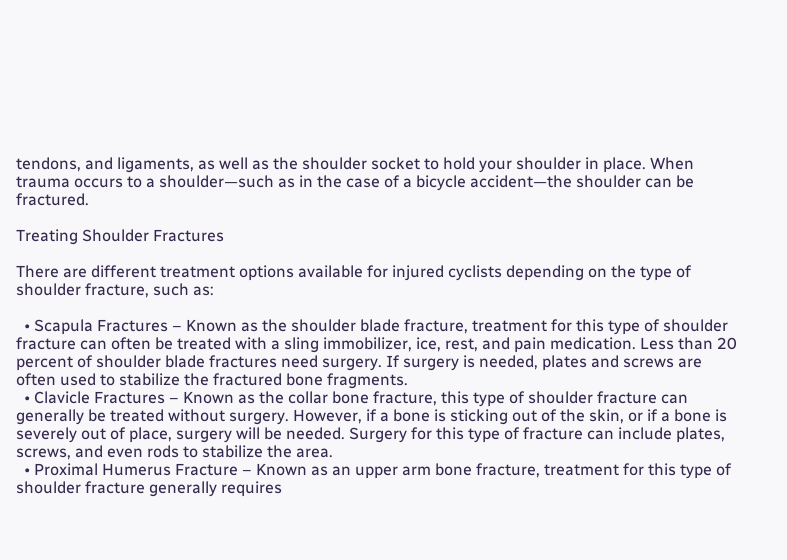tendons, and ligaments, as well as the shoulder socket to hold your shoulder in place. When trauma occurs to a shoulder—such as in the case of a bicycle accident—the shoulder can be fractured.

Treating Shoulder Fractures

There are different treatment options available for injured cyclists depending on the type of shoulder fracture, such as:

  • Scapula Fractures – Known as the shoulder blade fracture, treatment for this type of shoulder fracture can often be treated with a sling immobilizer, ice, rest, and pain medication. Less than 20 percent of shoulder blade fractures need surgery. If surgery is needed, plates and screws are often used to stabilize the fractured bone fragments.
  • Clavicle Fractures – Known as the collar bone fracture, this type of shoulder fracture can generally be treated without surgery. However, if a bone is sticking out of the skin, or if a bone is severely out of place, surgery will be needed. Surgery for this type of fracture can include plates, screws, and even rods to stabilize the area.
  • Proximal Humerus Fracture – Known as an upper arm bone fracture, treatment for this type of shoulder fracture generally requires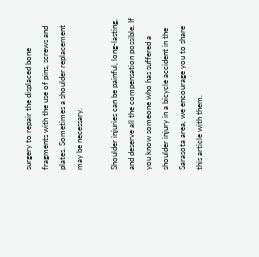surgery to repair the displaced bone fragments with the use of pins, screws and plates. Sometimes a shoulder replacement may be necessary.

Shoulder injuries can be painful, long-lasting, and deserve all the compensation possible. If you know someone who has suffered a shoulder injury in a bicycle accident in the Sarasota area, we encourage you to share this article with them.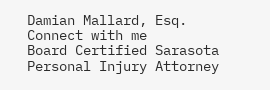Damian Mallard, Esq.
Connect with me
Board Certified Sarasota Personal Injury Attorney